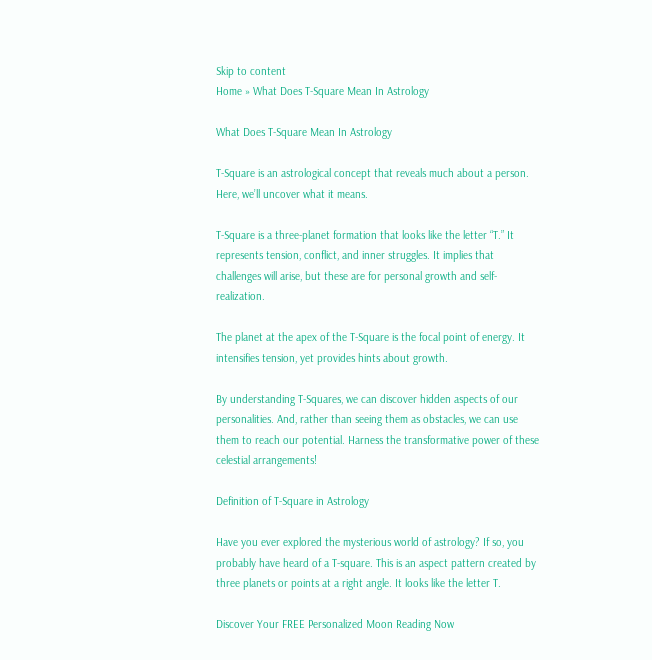Skip to content
Home » What Does T-Square Mean In Astrology

What Does T-Square Mean In Astrology

T-Square is an astrological concept that reveals much about a person. Here, we’ll uncover what it means.

T-Square is a three-planet formation that looks like the letter “T.” It represents tension, conflict, and inner struggles. It implies that challenges will arise, but these are for personal growth and self-realization.

The planet at the apex of the T-Square is the focal point of energy. It intensifies tension, yet provides hints about growth.

By understanding T-Squares, we can discover hidden aspects of our personalities. And, rather than seeing them as obstacles, we can use them to reach our potential. Harness the transformative power of these celestial arrangements!

Definition of T-Square in Astrology

Have you ever explored the mysterious world of astrology? If so, you probably have heard of a T-square. This is an aspect pattern created by three planets or points at a right angle. It looks like the letter T.

Discover Your FREE Personalized Moon Reading Now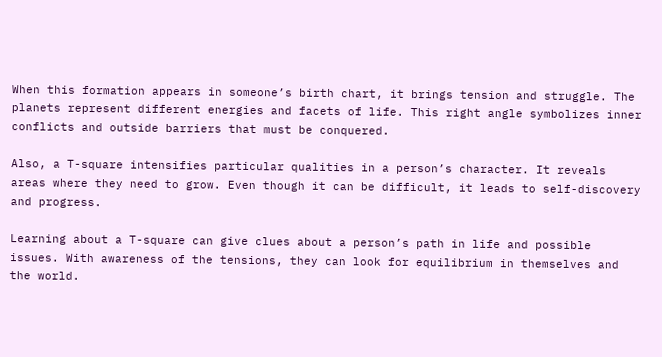When this formation appears in someone’s birth chart, it brings tension and struggle. The planets represent different energies and facets of life. This right angle symbolizes inner conflicts and outside barriers that must be conquered.

Also, a T-square intensifies particular qualities in a person’s character. It reveals areas where they need to grow. Even though it can be difficult, it leads to self-discovery and progress.

Learning about a T-square can give clues about a person’s path in life and possible issues. With awareness of the tensions, they can look for equilibrium in themselves and the world.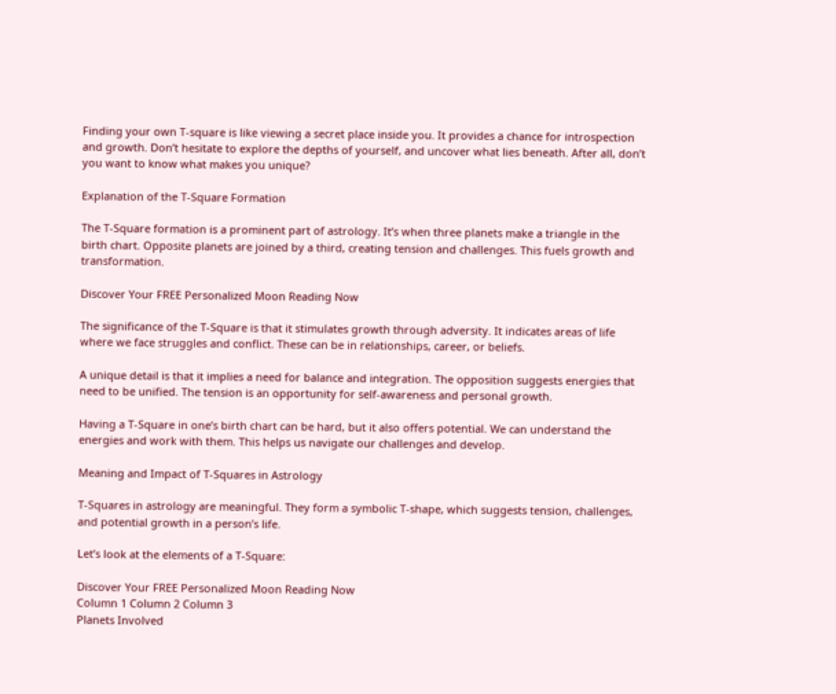Finding your own T-square is like viewing a secret place inside you. It provides a chance for introspection and growth. Don’t hesitate to explore the depths of yourself, and uncover what lies beneath. After all, don’t you want to know what makes you unique?

Explanation of the T-Square Formation

The T-Square formation is a prominent part of astrology. It’s when three planets make a triangle in the birth chart. Opposite planets are joined by a third, creating tension and challenges. This fuels growth and transformation.

Discover Your FREE Personalized Moon Reading Now

The significance of the T-Square is that it stimulates growth through adversity. It indicates areas of life where we face struggles and conflict. These can be in relationships, career, or beliefs.

A unique detail is that it implies a need for balance and integration. The opposition suggests energies that need to be unified. The tension is an opportunity for self-awareness and personal growth.

Having a T-Square in one’s birth chart can be hard, but it also offers potential. We can understand the energies and work with them. This helps us navigate our challenges and develop.

Meaning and Impact of T-Squares in Astrology

T-Squares in astrology are meaningful. They form a symbolic T-shape, which suggests tension, challenges, and potential growth in a person’s life.

Let’s look at the elements of a T-Square:

Discover Your FREE Personalized Moon Reading Now
Column 1 Column 2 Column 3
Planets Involved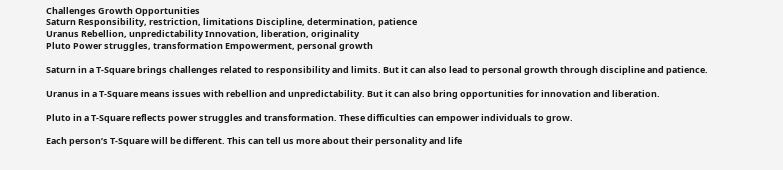Challenges Growth Opportunities
Saturn Responsibility, restriction, limitations Discipline, determination, patience
Uranus Rebellion, unpredictability Innovation, liberation, originality
Pluto Power struggles, transformation Empowerment, personal growth

Saturn in a T-Square brings challenges related to responsibility and limits. But it can also lead to personal growth through discipline and patience.

Uranus in a T-Square means issues with rebellion and unpredictability. But it can also bring opportunities for innovation and liberation.

Pluto in a T-Square reflects power struggles and transformation. These difficulties can empower individuals to grow.

Each person’s T-Square will be different. This can tell us more about their personality and life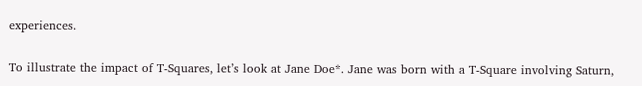experiences.

To illustrate the impact of T-Squares, let’s look at Jane Doe*. Jane was born with a T-Square involving Saturn,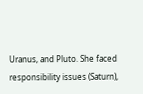Uranus, and Pluto. She faced responsibility issues (Saturn),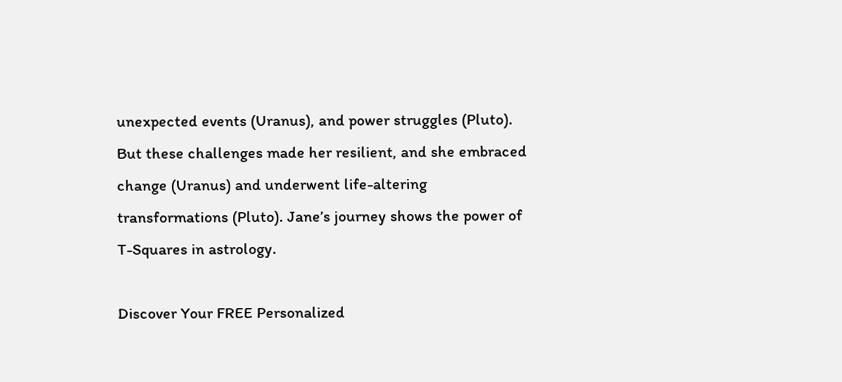unexpected events (Uranus), and power struggles (Pluto). But these challenges made her resilient, and she embraced change (Uranus) and underwent life-altering transformations (Pluto). Jane’s journey shows the power of T-Squares in astrology.

Discover Your FREE Personalized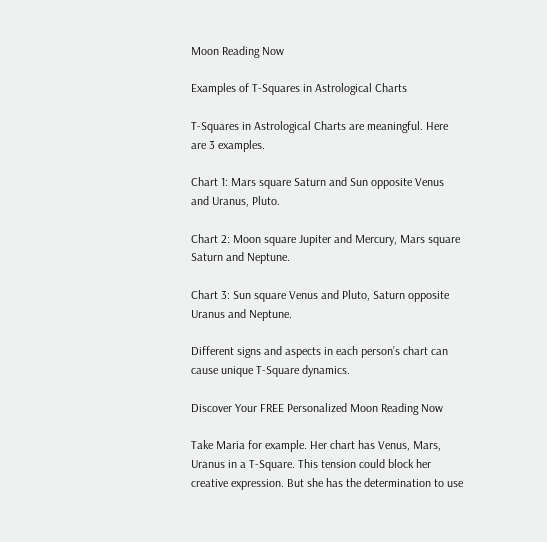Moon Reading Now

Examples of T-Squares in Astrological Charts

T-Squares in Astrological Charts are meaningful. Here are 3 examples.

Chart 1: Mars square Saturn and Sun opposite Venus and Uranus, Pluto.

Chart 2: Moon square Jupiter and Mercury, Mars square Saturn and Neptune.

Chart 3: Sun square Venus and Pluto, Saturn opposite Uranus and Neptune.

Different signs and aspects in each person’s chart can cause unique T-Square dynamics.

Discover Your FREE Personalized Moon Reading Now

Take Maria for example. Her chart has Venus, Mars, Uranus in a T-Square. This tension could block her creative expression. But she has the determination to use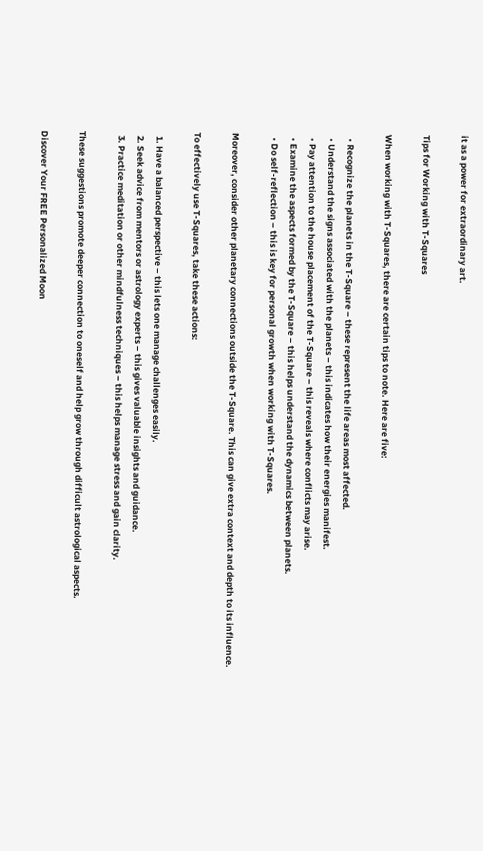it as a power for extraordinary art.

Tips for Working with T-Squares

When working with T-Squares, there are certain tips to note. Here are five:

  • Recognize the planets in the T-Square – these represent the life areas most affected.
  • Understand the signs associated with the planets – this indicates how their energies manifest.
  • Pay attention to the house placement of the T-Square – this reveals where conflicts may arise.
  • Examine the aspects formed by the T-Square – this helps understand the dynamics between planets.
  • Do self-reflection – this is key for personal growth when working with T-Squares.

Moreover, consider other planetary connections outside the T-Square. This can give extra context and depth to its influence.

To effectively use T-Squares, take these actions:

  1. Have a balanced perspective – this lets one manage challenges easily.
  2. Seek advice from mentors or astrology experts – this gives valuable insights and guidance.
  3. Practice meditation or other mindfulness techniques – this helps manage stress and gain clarity.

These suggestions promote deeper connection to oneself and help grow through difficult astrological aspects.

Discover Your FREE Personalized Moon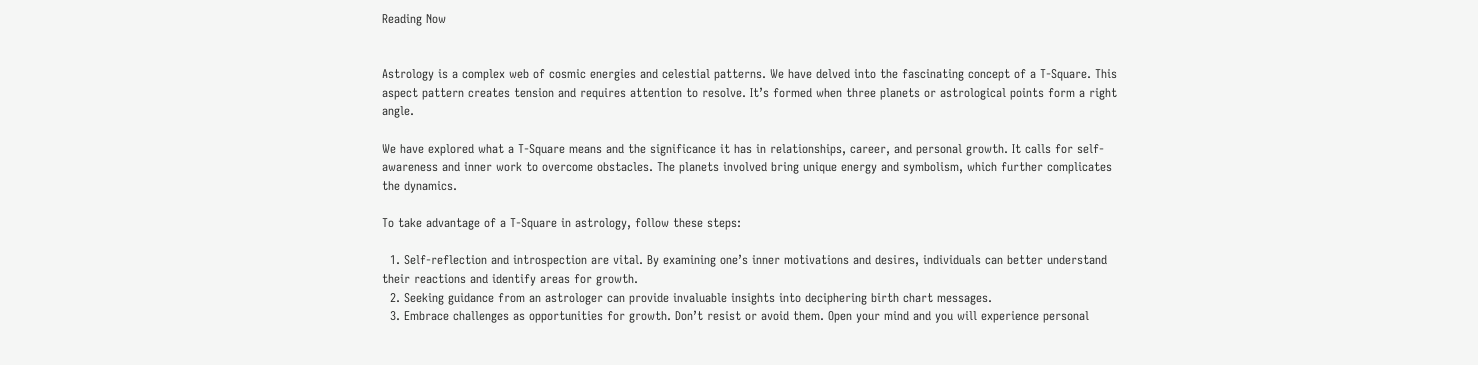Reading Now


Astrology is a complex web of cosmic energies and celestial patterns. We have delved into the fascinating concept of a T-Square. This aspect pattern creates tension and requires attention to resolve. It’s formed when three planets or astrological points form a right angle.

We have explored what a T-Square means and the significance it has in relationships, career, and personal growth. It calls for self-awareness and inner work to overcome obstacles. The planets involved bring unique energy and symbolism, which further complicates the dynamics.

To take advantage of a T-Square in astrology, follow these steps:

  1. Self-reflection and introspection are vital. By examining one’s inner motivations and desires, individuals can better understand their reactions and identify areas for growth.
  2. Seeking guidance from an astrologer can provide invaluable insights into deciphering birth chart messages.
  3. Embrace challenges as opportunities for growth. Don’t resist or avoid them. Open your mind and you will experience personal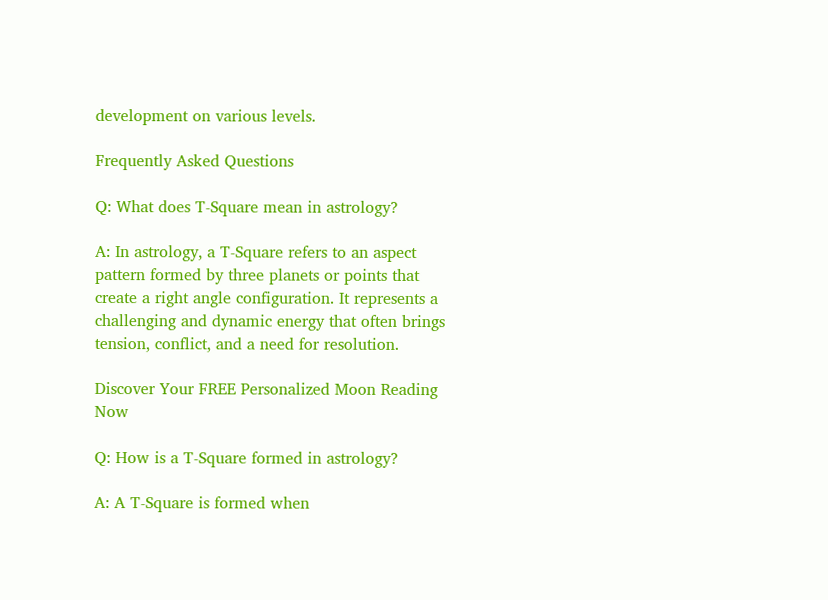development on various levels.

Frequently Asked Questions

Q: What does T-Square mean in astrology?

A: In astrology, a T-Square refers to an aspect pattern formed by three planets or points that create a right angle configuration. It represents a challenging and dynamic energy that often brings tension, conflict, and a need for resolution.

Discover Your FREE Personalized Moon Reading Now

Q: How is a T-Square formed in astrology?

A: A T-Square is formed when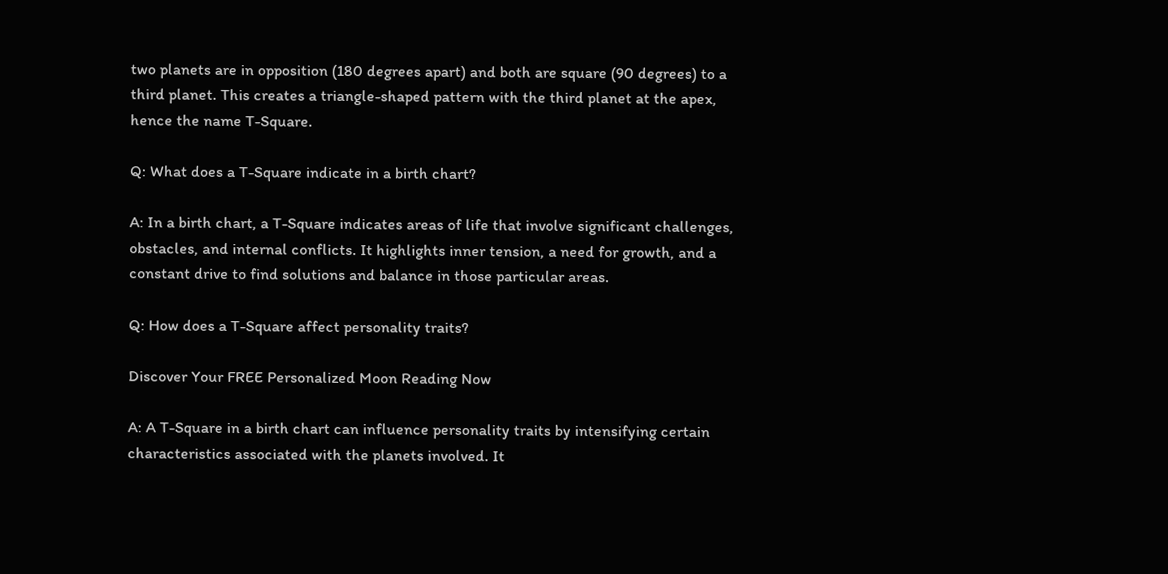two planets are in opposition (180 degrees apart) and both are square (90 degrees) to a third planet. This creates a triangle-shaped pattern with the third planet at the apex, hence the name T-Square.

Q: What does a T-Square indicate in a birth chart?

A: In a birth chart, a T-Square indicates areas of life that involve significant challenges, obstacles, and internal conflicts. It highlights inner tension, a need for growth, and a constant drive to find solutions and balance in those particular areas.

Q: How does a T-Square affect personality traits?

Discover Your FREE Personalized Moon Reading Now

A: A T-Square in a birth chart can influence personality traits by intensifying certain characteristics associated with the planets involved. It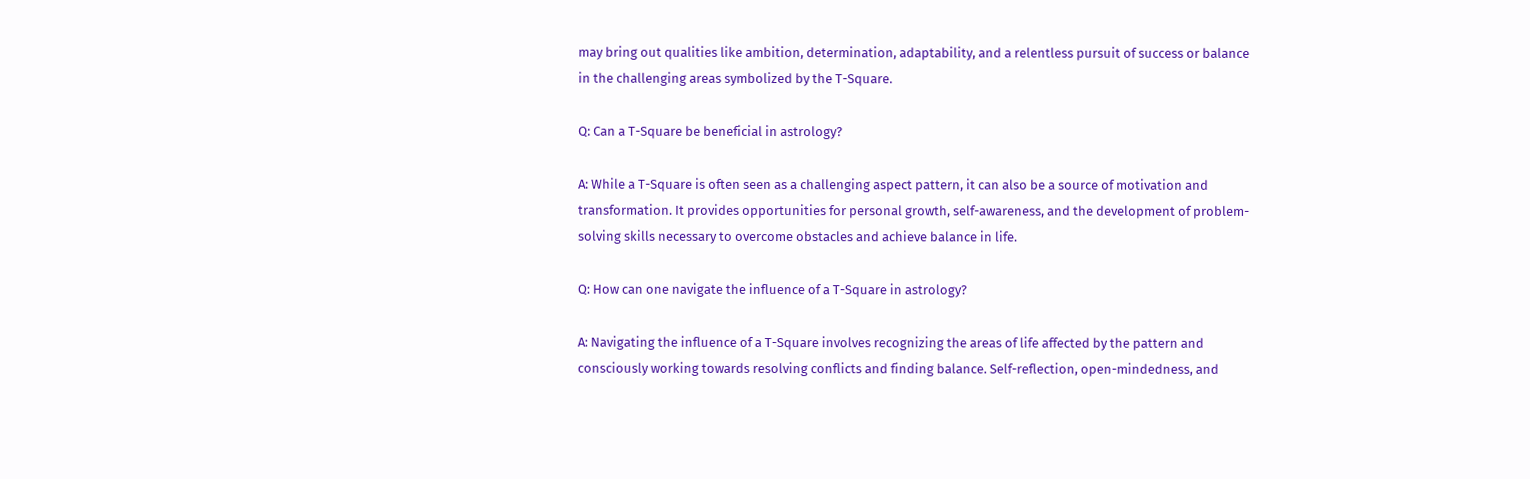may bring out qualities like ambition, determination, adaptability, and a relentless pursuit of success or balance in the challenging areas symbolized by the T-Square.

Q: Can a T-Square be beneficial in astrology?

A: While a T-Square is often seen as a challenging aspect pattern, it can also be a source of motivation and transformation. It provides opportunities for personal growth, self-awareness, and the development of problem-solving skills necessary to overcome obstacles and achieve balance in life.

Q: How can one navigate the influence of a T-Square in astrology?

A: Navigating the influence of a T-Square involves recognizing the areas of life affected by the pattern and consciously working towards resolving conflicts and finding balance. Self-reflection, open-mindedness, and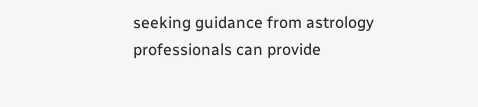seeking guidance from astrology professionals can provide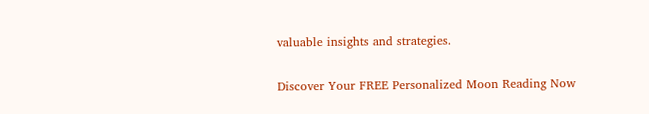valuable insights and strategies.

Discover Your FREE Personalized Moon Reading Now